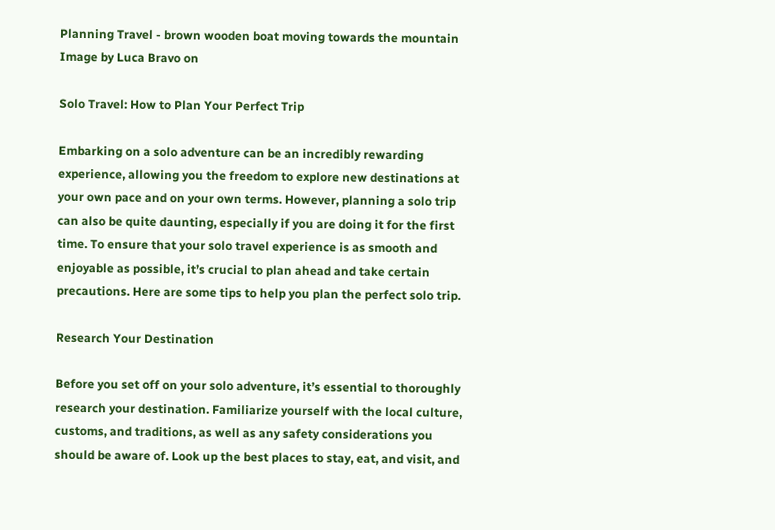Planning Travel - brown wooden boat moving towards the mountain
Image by Luca Bravo on

Solo Travel: How to Plan Your Perfect Trip

Embarking on a solo adventure can be an incredibly rewarding experience, allowing you the freedom to explore new destinations at your own pace and on your own terms. However, planning a solo trip can also be quite daunting, especially if you are doing it for the first time. To ensure that your solo travel experience is as smooth and enjoyable as possible, it’s crucial to plan ahead and take certain precautions. Here are some tips to help you plan the perfect solo trip.

Research Your Destination

Before you set off on your solo adventure, it’s essential to thoroughly research your destination. Familiarize yourself with the local culture, customs, and traditions, as well as any safety considerations you should be aware of. Look up the best places to stay, eat, and visit, and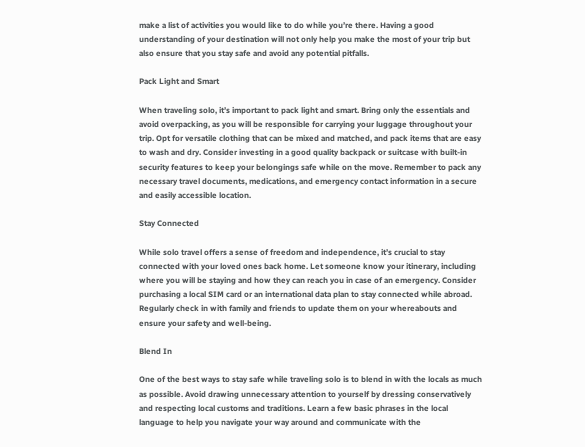make a list of activities you would like to do while you’re there. Having a good understanding of your destination will not only help you make the most of your trip but also ensure that you stay safe and avoid any potential pitfalls.

Pack Light and Smart

When traveling solo, it’s important to pack light and smart. Bring only the essentials and avoid overpacking, as you will be responsible for carrying your luggage throughout your trip. Opt for versatile clothing that can be mixed and matched, and pack items that are easy to wash and dry. Consider investing in a good quality backpack or suitcase with built-in security features to keep your belongings safe while on the move. Remember to pack any necessary travel documents, medications, and emergency contact information in a secure and easily accessible location.

Stay Connected

While solo travel offers a sense of freedom and independence, it’s crucial to stay connected with your loved ones back home. Let someone know your itinerary, including where you will be staying and how they can reach you in case of an emergency. Consider purchasing a local SIM card or an international data plan to stay connected while abroad. Regularly check in with family and friends to update them on your whereabouts and ensure your safety and well-being.

Blend In

One of the best ways to stay safe while traveling solo is to blend in with the locals as much as possible. Avoid drawing unnecessary attention to yourself by dressing conservatively and respecting local customs and traditions. Learn a few basic phrases in the local language to help you navigate your way around and communicate with the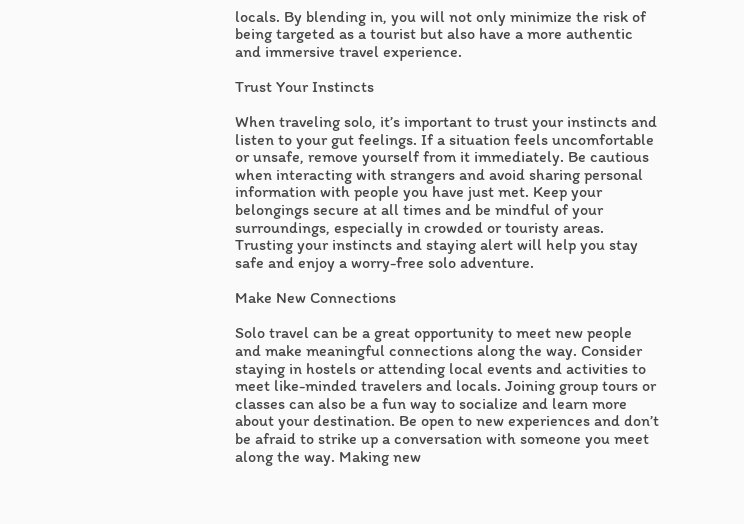locals. By blending in, you will not only minimize the risk of being targeted as a tourist but also have a more authentic and immersive travel experience.

Trust Your Instincts

When traveling solo, it’s important to trust your instincts and listen to your gut feelings. If a situation feels uncomfortable or unsafe, remove yourself from it immediately. Be cautious when interacting with strangers and avoid sharing personal information with people you have just met. Keep your belongings secure at all times and be mindful of your surroundings, especially in crowded or touristy areas. Trusting your instincts and staying alert will help you stay safe and enjoy a worry-free solo adventure.

Make New Connections

Solo travel can be a great opportunity to meet new people and make meaningful connections along the way. Consider staying in hostels or attending local events and activities to meet like-minded travelers and locals. Joining group tours or classes can also be a fun way to socialize and learn more about your destination. Be open to new experiences and don’t be afraid to strike up a conversation with someone you meet along the way. Making new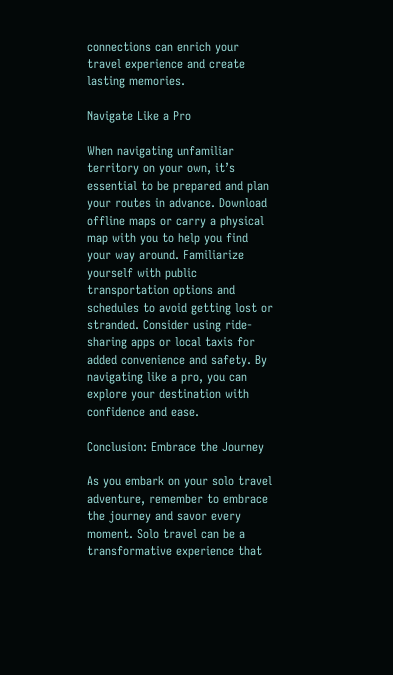connections can enrich your travel experience and create lasting memories.

Navigate Like a Pro

When navigating unfamiliar territory on your own, it’s essential to be prepared and plan your routes in advance. Download offline maps or carry a physical map with you to help you find your way around. Familiarize yourself with public transportation options and schedules to avoid getting lost or stranded. Consider using ride-sharing apps or local taxis for added convenience and safety. By navigating like a pro, you can explore your destination with confidence and ease.

Conclusion: Embrace the Journey

As you embark on your solo travel adventure, remember to embrace the journey and savor every moment. Solo travel can be a transformative experience that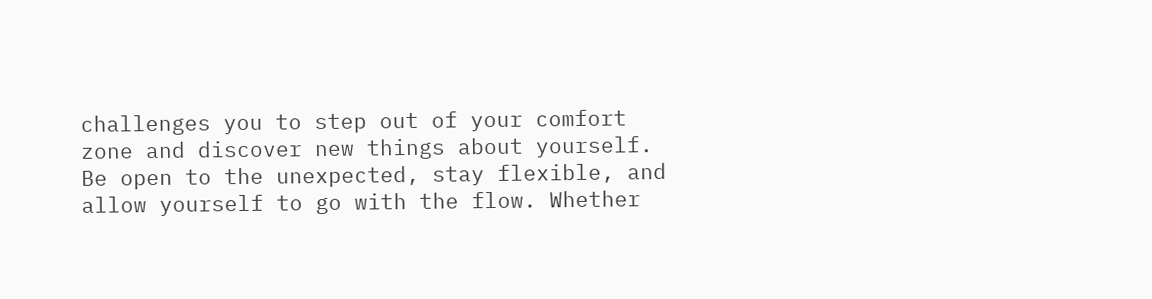challenges you to step out of your comfort zone and discover new things about yourself. Be open to the unexpected, stay flexible, and allow yourself to go with the flow. Whether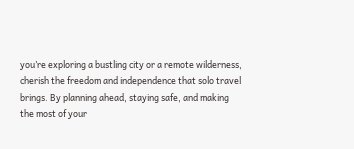you’re exploring a bustling city or a remote wilderness, cherish the freedom and independence that solo travel brings. By planning ahead, staying safe, and making the most of your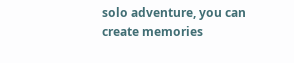solo adventure, you can create memories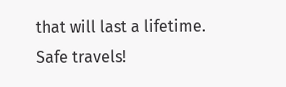that will last a lifetime. Safe travels!